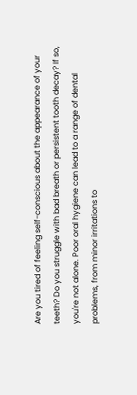Are you tired of feeling self-conscious about the appearance of your teeth? Do you struggle with bad breath or persistent tooth decay? If so, you're not alone. Poor oral hygiene can lead to a range of dental problems, from minor irritations to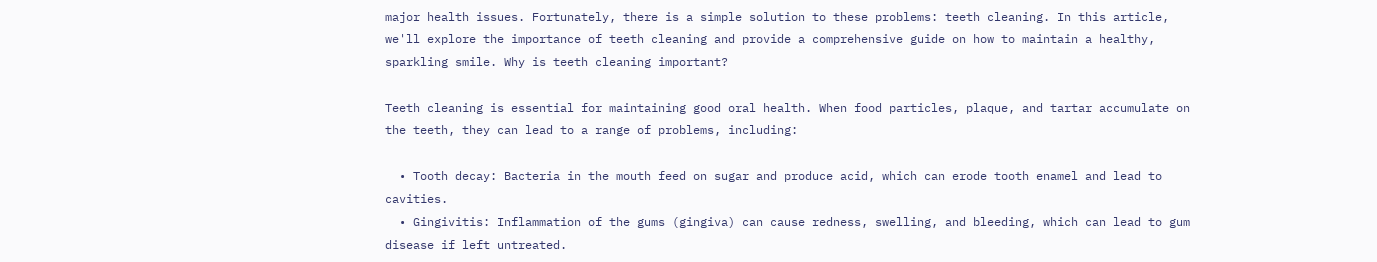major health issues. Fortunately, there is a simple solution to these problems: teeth cleaning. In this article, we'll explore the importance of teeth cleaning and provide a comprehensive guide on how to maintain a healthy, sparkling smile. Why is teeth cleaning important?

Teeth cleaning is essential for maintaining good oral health. When food particles, plaque, and tartar accumulate on the teeth, they can lead to a range of problems, including:

  • Tooth decay: Bacteria in the mouth feed on sugar and produce acid, which can erode tooth enamel and lead to cavities.
  • Gingivitis: Inflammation of the gums (gingiva) can cause redness, swelling, and bleeding, which can lead to gum disease if left untreated.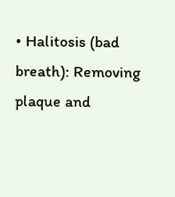• Halitosis (bad breath): Removing plaque and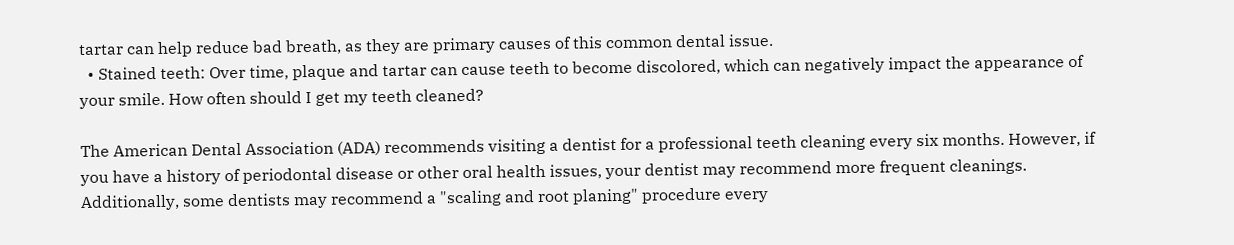tartar can help reduce bad breath, as they are primary causes of this common dental issue.
  • Stained teeth: Over time, plaque and tartar can cause teeth to become discolored, which can negatively impact the appearance of your smile. How often should I get my teeth cleaned?

The American Dental Association (ADA) recommends visiting a dentist for a professional teeth cleaning every six months. However, if you have a history of periodontal disease or other oral health issues, your dentist may recommend more frequent cleanings. Additionally, some dentists may recommend a "scaling and root planing" procedure every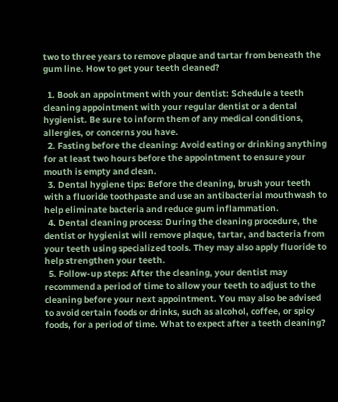two to three years to remove plaque and tartar from beneath the gum line. How to get your teeth cleaned?

  1. Book an appointment with your dentist: Schedule a teeth cleaning appointment with your regular dentist or a dental hygienist. Be sure to inform them of any medical conditions, allergies, or concerns you have.
  2. Fasting before the cleaning: Avoid eating or drinking anything for at least two hours before the appointment to ensure your mouth is empty and clean.
  3. Dental hygiene tips: Before the cleaning, brush your teeth with a fluoride toothpaste and use an antibacterial mouthwash to help eliminate bacteria and reduce gum inflammation.
  4. Dental cleaning process: During the cleaning procedure, the dentist or hygienist will remove plaque, tartar, and bacteria from your teeth using specialized tools. They may also apply fluoride to help strengthen your teeth.
  5. Follow-up steps: After the cleaning, your dentist may recommend a period of time to allow your teeth to adjust to the cleaning before your next appointment. You may also be advised to avoid certain foods or drinks, such as alcohol, coffee, or spicy foods, for a period of time. What to expect after a teeth cleaning?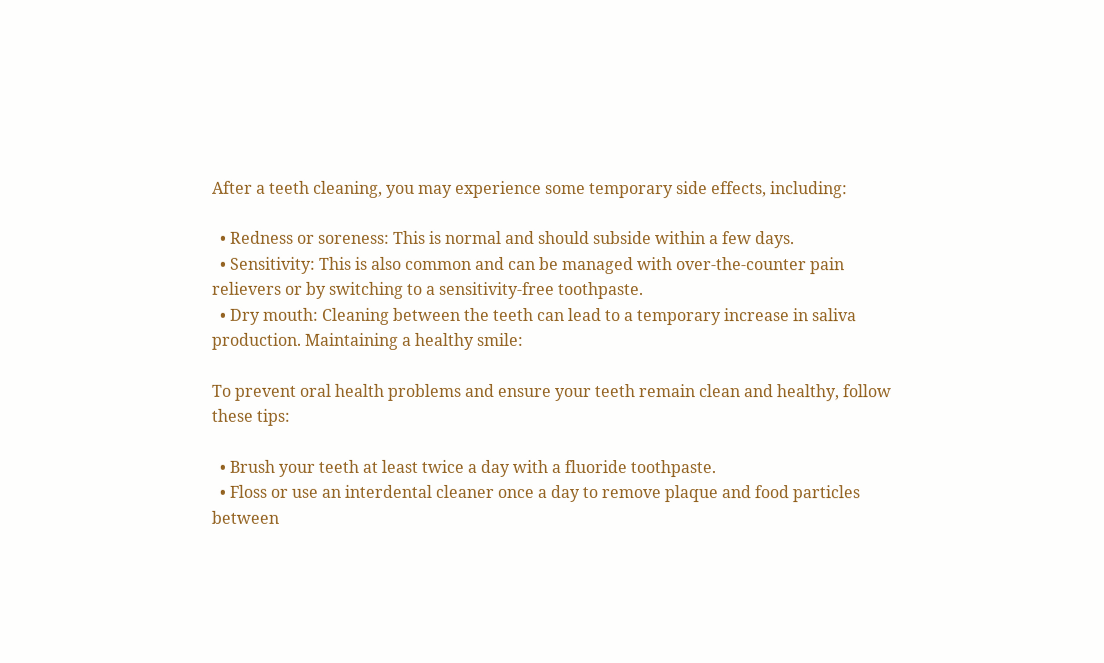After a teeth cleaning, you may experience some temporary side effects, including:

  • Redness or soreness: This is normal and should subside within a few days.
  • Sensitivity: This is also common and can be managed with over-the-counter pain relievers or by switching to a sensitivity-free toothpaste.
  • Dry mouth: Cleaning between the teeth can lead to a temporary increase in saliva production. Maintaining a healthy smile:

To prevent oral health problems and ensure your teeth remain clean and healthy, follow these tips:

  • Brush your teeth at least twice a day with a fluoride toothpaste.
  • Floss or use an interdental cleaner once a day to remove plaque and food particles between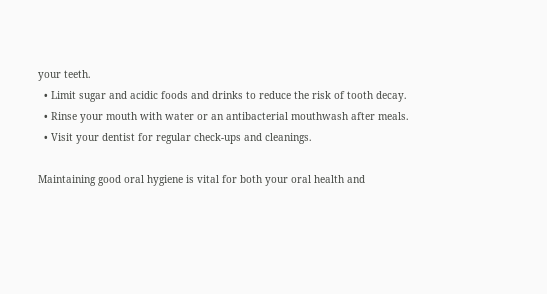your teeth.
  • Limit sugar and acidic foods and drinks to reduce the risk of tooth decay.
  • Rinse your mouth with water or an antibacterial mouthwash after meals.
  • Visit your dentist for regular check-ups and cleanings.

Maintaining good oral hygiene is vital for both your oral health and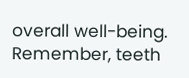overall well-being. Remember, teeth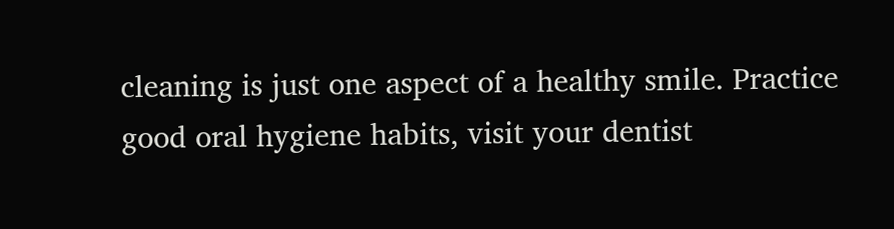cleaning is just one aspect of a healthy smile. Practice good oral hygiene habits, visit your dentist